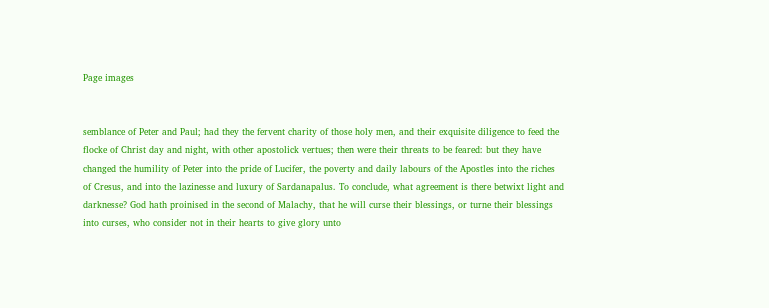Page images


semblance of Peter and Paul; had they the fervent charity of those holy men, and their exquisite diligence to feed the flocke of Christ day and night, with other apostolick vertues; then were their threats to be feared: but they have changed the humility of Peter into the pride of Lucifer, the poverty and daily labours of the Apostles into the riches of Cresus, and into the lazinesse and luxury of Sardanapalus. To conclude, what agreement is there betwixt light and darknesse? God hath proinised in the second of Malachy, that he will curse their blessings, or turne their blessings into curses, who consider not in their hearts to give glory unto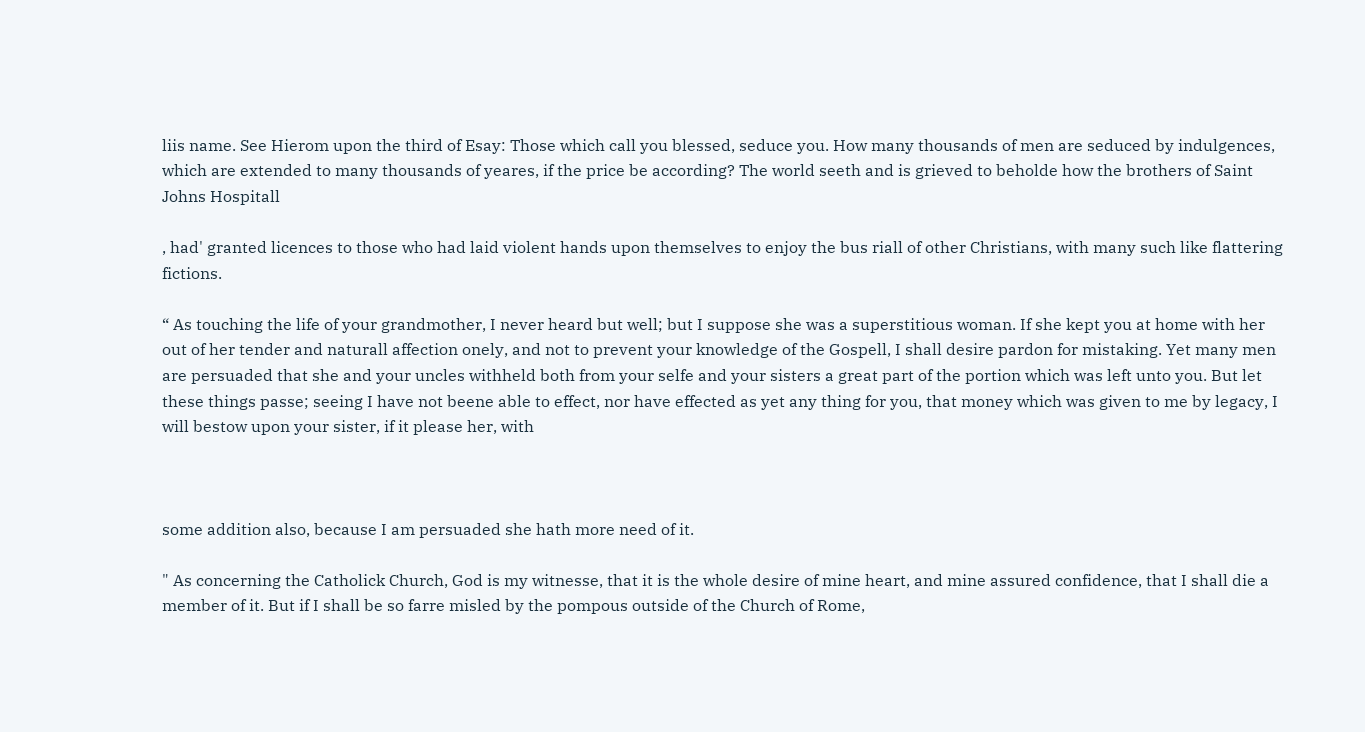liis name. See Hierom upon the third of Esay: Those which call you blessed, seduce you. How many thousands of men are seduced by indulgences, which are extended to many thousands of yeares, if the price be according? The world seeth and is grieved to beholde how the brothers of Saint Johns Hospitall

, had' granted licences to those who had laid violent hands upon themselves to enjoy the bus riall of other Christians, with many such like flattering fictions.

“ As touching the life of your grandmother, I never heard but well; but I suppose she was a superstitious woman. If she kept you at home with her out of her tender and naturall affection onely, and not to prevent your knowledge of the Gospell, I shall desire pardon for mistaking. Yet many men are persuaded that she and your uncles withheld both from your selfe and your sisters a great part of the portion which was left unto you. But let these things passe; seeing I have not beene able to effect, nor have effected as yet any thing for you, that money which was given to me by legacy, I will bestow upon your sister, if it please her, with



some addition also, because I am persuaded she hath more need of it.

" As concerning the Catholick Church, God is my witnesse, that it is the whole desire of mine heart, and mine assured confidence, that I shall die a member of it. But if I shall be so farre misled by the pompous outside of the Church of Rome,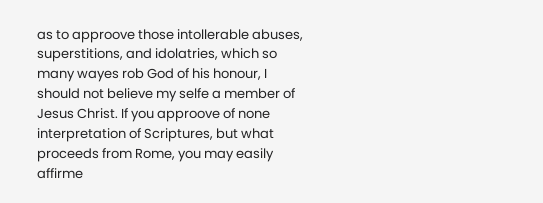as to approove those intollerable abuses, superstitions, and idolatries, which so many wayes rob God of his honour, I should not believe my selfe a member of Jesus Christ. If you approove of none interpretation of Scriptures, but what proceeds from Rome, you may easily affirme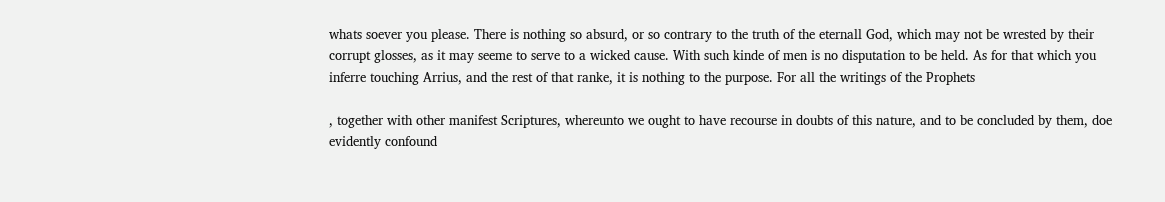whats soever you please. There is nothing so absurd, or so contrary to the truth of the eternall God, which may not be wrested by their corrupt glosses, as it may seeme to serve to a wicked cause. With such kinde of men is no disputation to be held. As for that which you inferre touching Arrius, and the rest of that ranke, it is nothing to the purpose. For all the writings of the Prophets

, together with other manifest Scriptures, whereunto we ought to have recourse in doubts of this nature, and to be concluded by them, doe evidently confound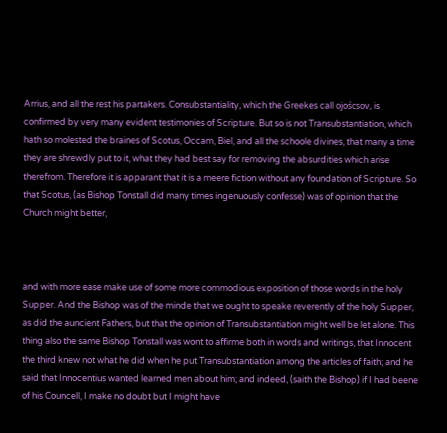Arrius, and all the rest his partakers. Consubstantiality, which the Greekes call ojoścsov, is confirmed by very many evident testimonies of Scripture. But so is not Transubstantiation, which hath so molested the braines of Scotus, Occam, Biel, and all the schoole divines, that many a time they are shrewdly put to it, what they had best say for removing the absurdities which arise therefrom. Therefore it is apparant that it is a meere fiction without any foundation of Scripture. So that Scotus, (as Bishop Tonstall did many times ingenuously confesse) was of opinion that the Church might better,



and with more ease make use of some more commodious exposition of those words in the holy Supper. And the Bishop was of the minde that we ought to speake reverently of the holy Supper, as did the auncient Fathers, but that the opinion of Transubstantiation might well be let alone. This thing also the same Bishop Tonstall was wont to affirme both in words and writings, that Innocent the third knew not what he did when he put Transubstantiation among the articles of faith; and he said that Innocentius wanted learned men about him; and indeed, (saith the Bishop) if I had beene of his Councell, I make no doubt but I might have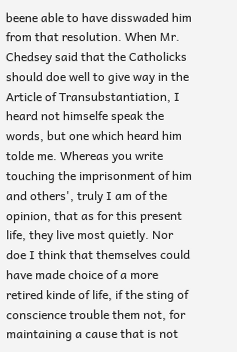beene able to have disswaded him from that resolution. When Mr. Chedsey said that the Catholicks should doe well to give way in the Article of Transubstantiation, I heard not himselfe speak the words, but one which heard him tolde me. Whereas you write touching the imprisonment of him and others', truly I am of the opinion, that as for this present life, they live most quietly. Nor doe I think that themselves could have made choice of a more retired kinde of life, if the sting of conscience trouble them not, for maintaining a cause that is not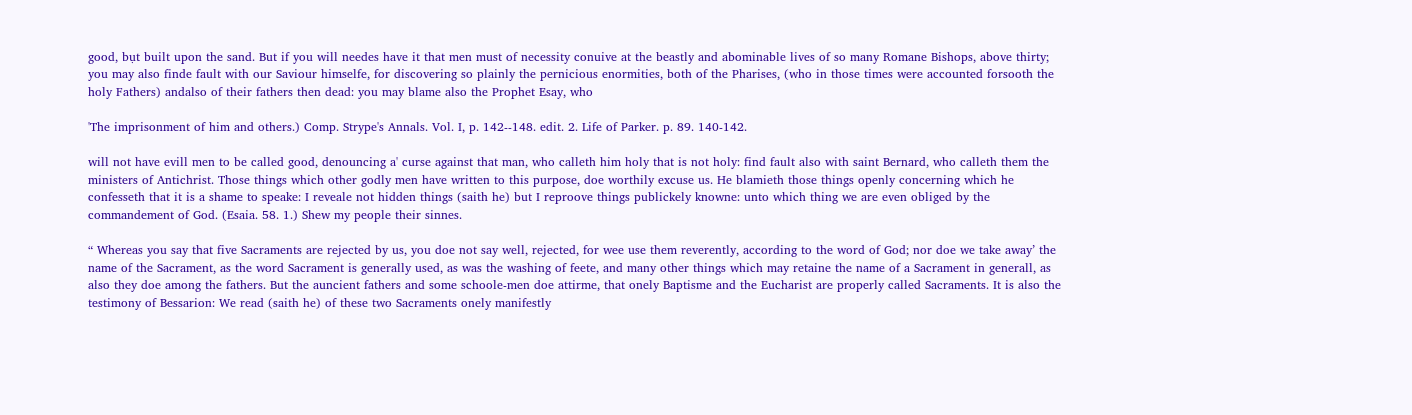good, bụt built upon the sand. But if you will needes have it that men must of necessity conuive at the beastly and abominable lives of so many Romane Bishops, above thirty; you may also finde fault with our Saviour himselfe, for discovering so plainly the pernicious enormities, both of the Pharises, (who in those times were accounted forsooth the holy Fathers) andalso of their fathers then dead: you may blame also the Prophet Esay, who

'The imprisonment of him and others.) Comp. Strype's Annals. Vol. I, p. 142--148. edit. 2. Life of Parker. p. 89. 140-142.

will not have evill men to be called good, denouncing a' curse against that man, who calleth him holy that is not holy: find fault also with saint Bernard, who calleth them the ministers of Antichrist. Those things which other godly men have written to this purpose, doe worthily excuse us. He blamieth those things openly concerning which he confesseth that it is a shame to speake: I reveale not hidden things (saith he) but I reproove things publickely knowne: unto which thing we are even obliged by the commandement of God. (Esaia. 58. 1.) Shew my people their sinnes.

“ Whereas you say that five Sacraments are rejected by us, you doe not say well, rejected, for wee use them reverently, according to the word of God; nor doe we take away’ the name of the Sacrament, as the word Sacrament is generally used, as was the washing of feete, and many other things which may retaine the name of a Sacrament in generall, as also they doe among the fathers. But the auncient fathers and some schoole-men doe attirme, that onely Baptisme and the Eucharist are properly called Sacraments. It is also the testimony of Bessarion: We read (saith he) of these two Sacraments onely manifestly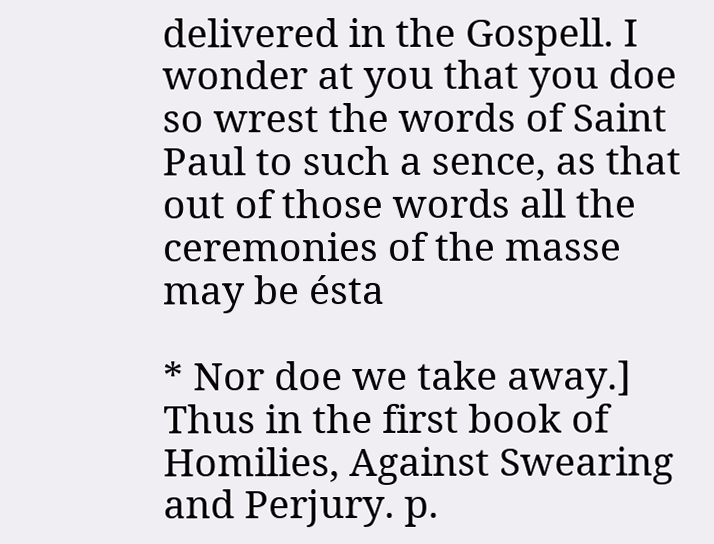delivered in the Gospell. I wonder at you that you doe so wrest the words of Saint Paul to such a sence, as that out of those words all the ceremonies of the masse may be ésta

* Nor doe we take away.] Thus in the first book of Homilies, Against Swearing and Perjury. p.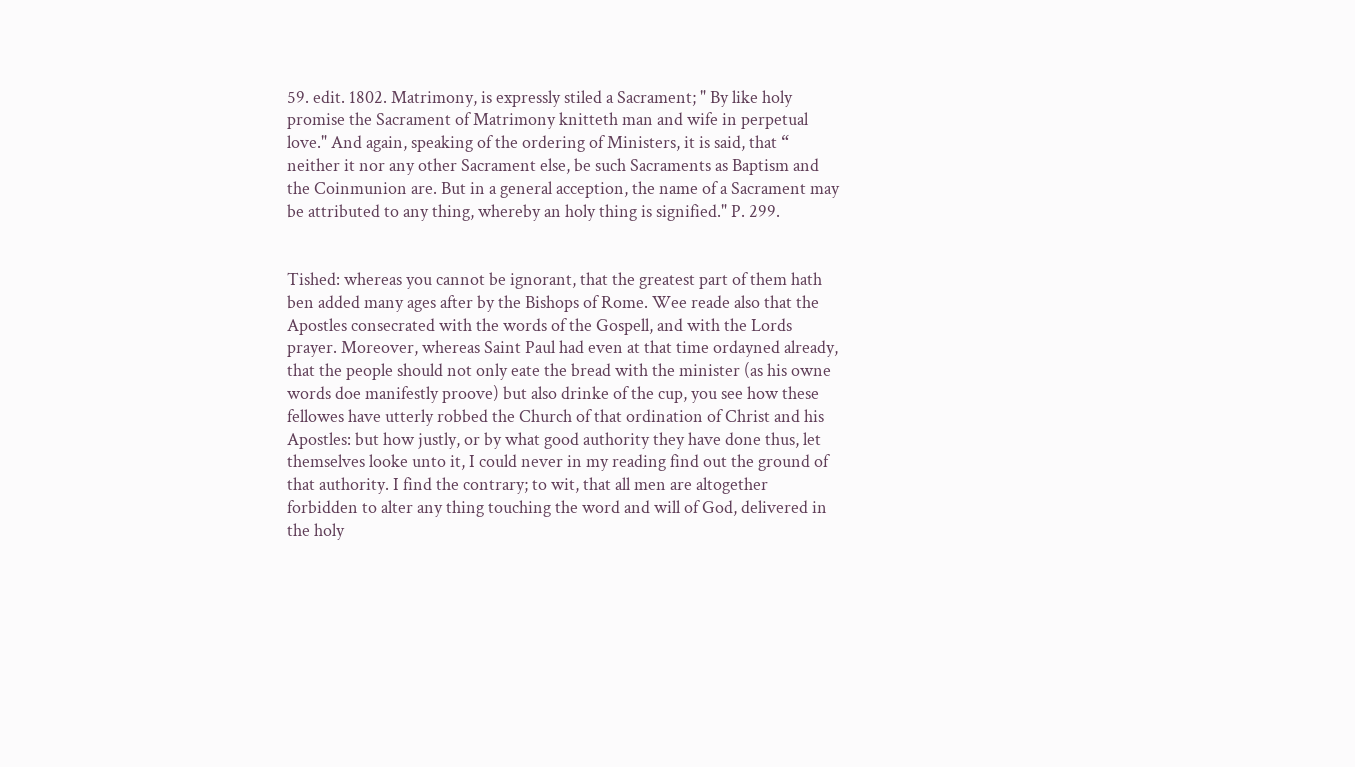59. edit. 1802. Matrimony, is expressly stiled a Sacrament; " By like holy promise the Sacrament of Matrimony knitteth man and wife in perpetual love." And again, speaking of the ordering of Ministers, it is said, that “ neither it nor any other Sacrament else, be such Sacraments as Baptism and the Coinmunion are. But in a general acception, the name of a Sacrament may be attributed to any thing, whereby an holy thing is signified." P. 299.


Tished: whereas you cannot be ignorant, that the greatest part of them hath ben added many ages after by the Bishops of Rome. Wee reade also that the Apostles consecrated with the words of the Gospell, and with the Lords prayer. Moreover, whereas Saint Paul had even at that time ordayned already, that the people should not only eate the bread with the minister (as his owne words doe manifestly proove) but also drinke of the cup, you see how these fellowes have utterly robbed the Church of that ordination of Christ and his Apostles: but how justly, or by what good authority they have done thus, let themselves looke unto it, I could never in my reading find out the ground of that authority. I find the contrary; to wit, that all men are altogether forbidden to alter any thing touching the word and will of God, delivered in the holy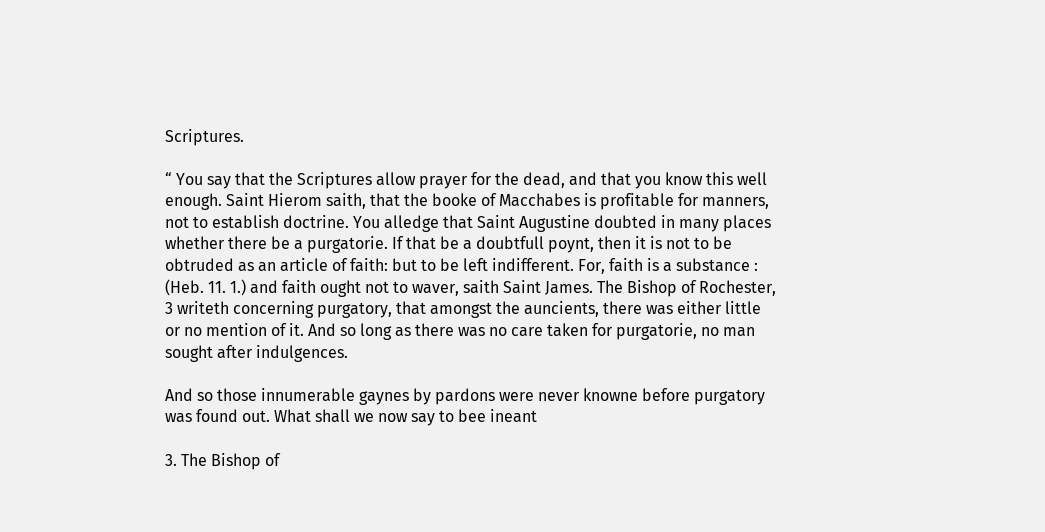Scriptures.

“ You say that the Scriptures allow prayer for the dead, and that you know this well enough. Saint Hierom saith, that the booke of Macchabes is profitable for manners, not to establish doctrine. You alledge that Saint Augustine doubted in many places whether there be a purgatorie. If that be a doubtfull poynt, then it is not to be obtruded as an article of faith: but to be left indifferent. For, faith is a substance : (Heb. 11. 1.) and faith ought not to waver, saith Saint James. The Bishop of Rochester, 3 writeth concerning purgatory, that amongst the auncients, there was either little or no mention of it. And so long as there was no care taken for purgatorie, no man sought after indulgences.

And so those innumerable gaynes by pardons were never knowne before purgatory was found out. What shall we now say to bee ineant

3. The Bishop of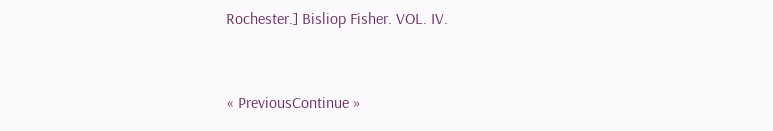Rochester.] Bisliop Fisher. VOL. IV.



« PreviousContinue »